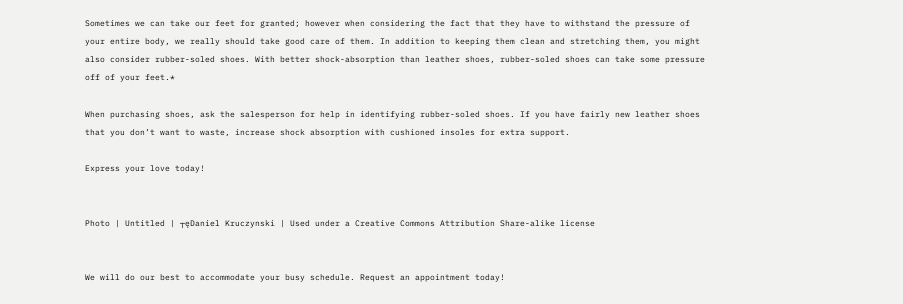Sometimes we can take our feet for granted; however when considering the fact that they have to withstand the pressure of your entire body, we really should take good care of them. In addition to keeping them clean and stretching them, you might also consider rubber-soled shoes. With better shock-absorption than leather shoes, rubber-soled shoes can take some pressure off of your feet.*

When purchasing shoes, ask the salesperson for help in identifying rubber-soled shoes. If you have fairly new leather shoes that you don’t want to waste, increase shock absorption with cushioned insoles for extra support.

Express your love today!


Photo | Untitled | ┬ęDaniel Kruczynski | Used under a Creative Commons Attribution Share-alike license


We will do our best to accommodate your busy schedule. Request an appointment today!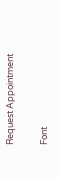Request Appointment

Font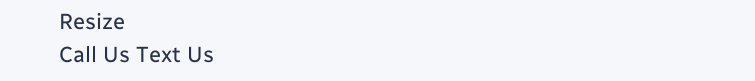Resize
Call Us Text Us